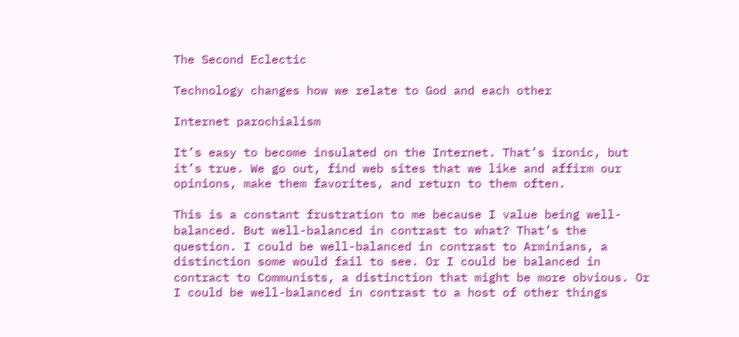The Second Eclectic

Technology changes how we relate to God and each other

Internet parochialism

It’s easy to become insulated on the Internet. That’s ironic, but it’s true. We go out, find web sites that we like and affirm our opinions, make them favorites, and return to them often.

This is a constant frustration to me because I value being well-balanced. But well-balanced in contrast to what? That’s the question. I could be well-balanced in contrast to Arminians, a distinction some would fail to see. Or I could be balanced in contract to Communists, a distinction that might be more obvious. Or I could be well-balanced in contrast to a host of other things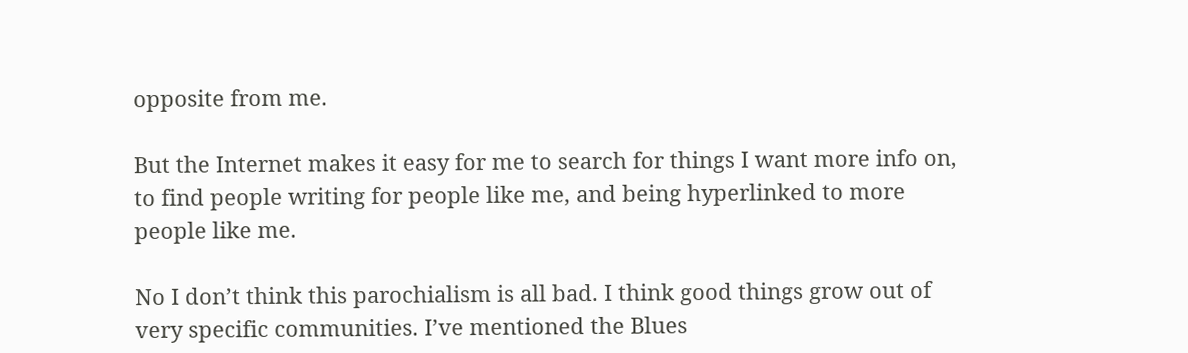opposite from me.

But the Internet makes it easy for me to search for things I want more info on, to find people writing for people like me, and being hyperlinked to more people like me.

No I don’t think this parochialism is all bad. I think good things grow out of very specific communities. I’ve mentioned the Blues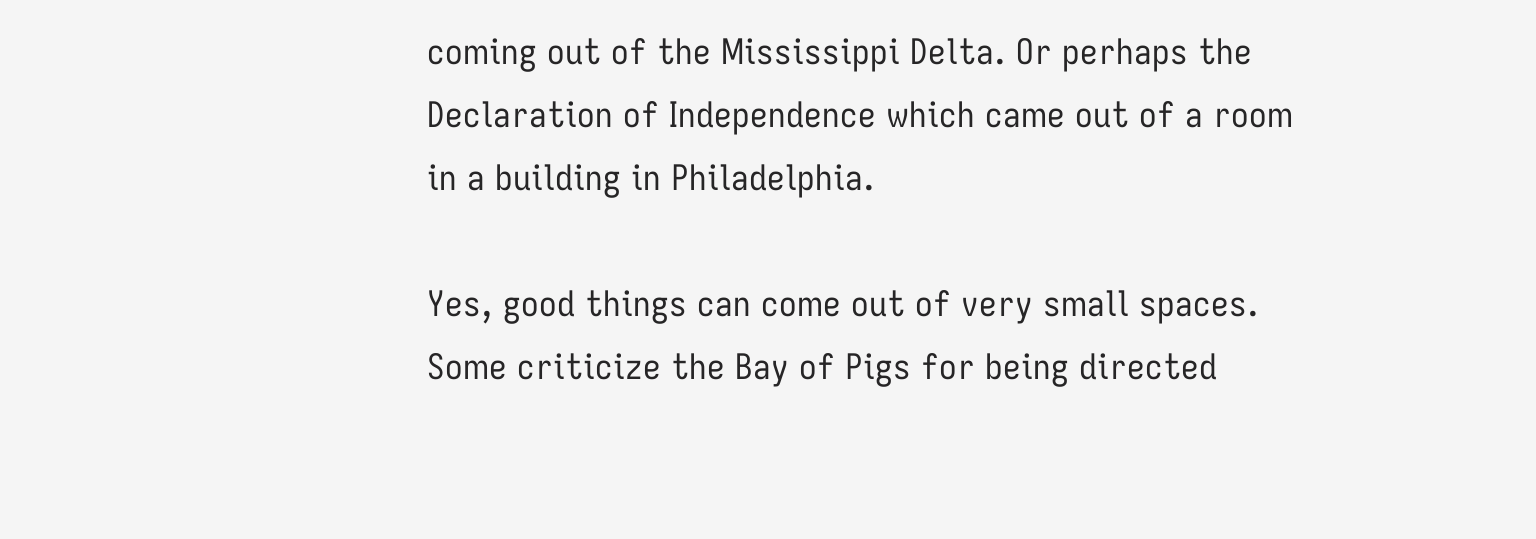coming out of the Mississippi Delta. Or perhaps the Declaration of Independence which came out of a room in a building in Philadelphia.

Yes, good things can come out of very small spaces. Some criticize the Bay of Pigs for being directed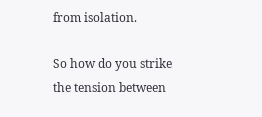from isolation.

So how do you strike the tension between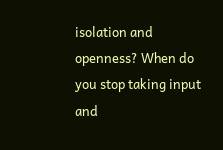isolation and openness? When do you stop taking input and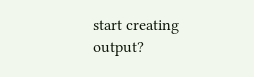start creating output?